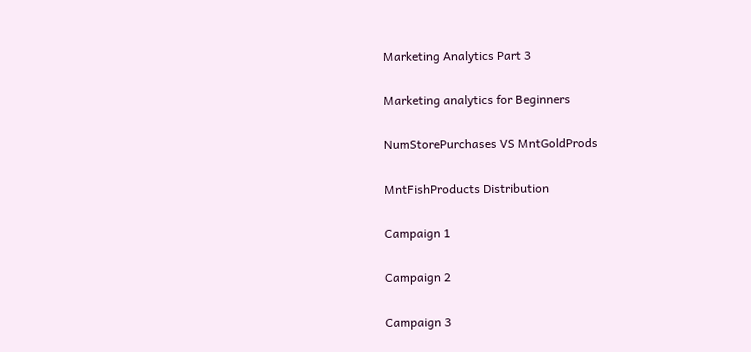Marketing Analytics Part 3

Marketing analytics for Beginners

NumStorePurchases VS MntGoldProds

MntFishProducts Distribution

Campaign 1

Campaign 2

Campaign 3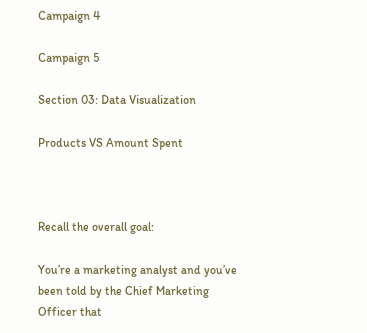Campaign 4

Campaign 5

Section 03: Data Visualization

Products VS Amount Spent



Recall the overall goal:

You’re a marketing analyst and you’ve been told by the Chief Marketing Officer that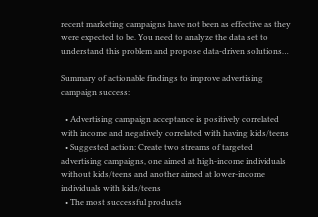recent marketing campaigns have not been as effective as they were expected to be. You need to analyze the data set to understand this problem and propose data-driven solutions…

Summary of actionable findings to improve advertising campaign success:

  • Advertising campaign acceptance is positively correlated with income and negatively correlated with having kids/teens
  • Suggested action: Create two streams of targeted advertising campaigns, one aimed at high-income individuals without kids/teens and another aimed at lower-income individuals with kids/teens
  • The most successful products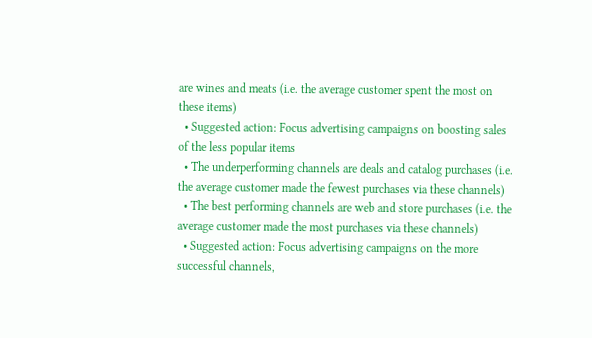are wines and meats (i.e. the average customer spent the most on these items)
  • Suggested action: Focus advertising campaigns on boosting sales of the less popular items
  • The underperforming channels are deals and catalog purchases (i.e. the average customer made the fewest purchases via these channels)
  • The best performing channels are web and store purchases (i.e. the average customer made the most purchases via these channels)
  • Suggested action: Focus advertising campaigns on the more successful channels,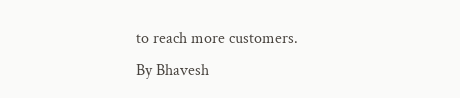to reach more customers.
By Bhavesh